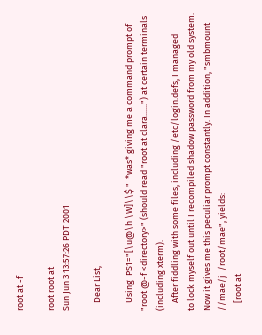root at -f

root root at
Sun Jun 3 13:57:26 PDT 2001

    Dear List,

    Using  PS1="[\u@\h \W]\\$ "  *was* giving me a command prompt of
"root @-f <directory>" (should read "root at clara......") at certain terminals
(including xterm).
    After fiddling with some files, including /etc/login.defs, I managed
to lock myself out until I recompiled shadow password from my old system.
Now it gives me this peculiar prompt constantly. In addition, "smbmount
//mae/j  /root/mae", yields:
    [root at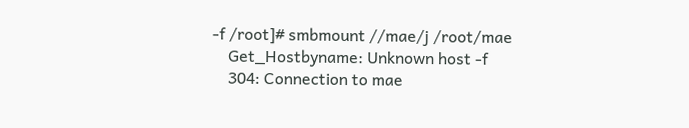-f /root]# smbmount //mae/j /root/mae
    Get_Hostbyname: Unknown host -f
    304: Connection to mae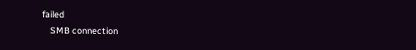failed
    SMB connection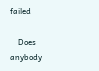failed

    Does anybody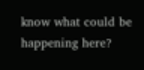know what could be happening here?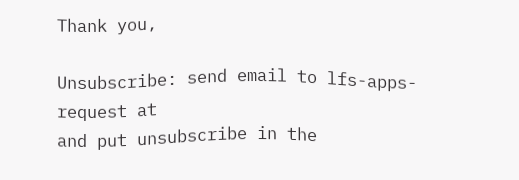Thank you,

Unsubscribe: send email to lfs-apps-request at
and put unsubscribe in the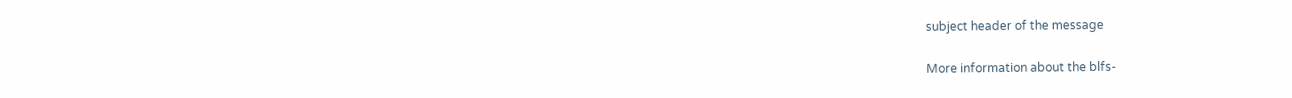subject header of the message

More information about the blfs-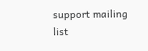support mailing list